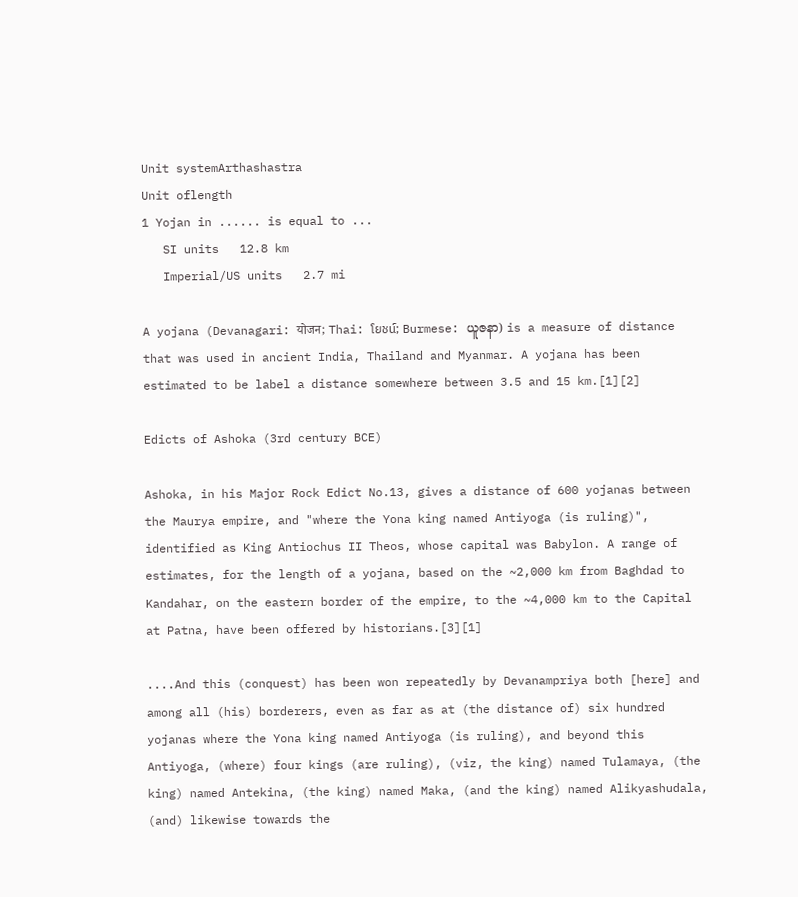Unit systemArthashastra
Unit oflength
1 Yojan in ...... is equal to ...
   SI units   12.8 km
   Imperial/US units   2.7 mi

A yojana (Devanagari: योजन; Thai: โยชน์; Burmese: ယူဇနာ) is a measure of distance that was used in ancient India, Thailand and Myanmar. A yojana has been estimated to be label a distance somewhere between 3.5 and 15 km.[1][2]

Edicts of Ashoka (3rd century BCE)

Ashoka, in his Major Rock Edict No.13, gives a distance of 600 yojanas between the Maurya empire, and "where the Yona king named Antiyoga (is ruling)", identified as King Antiochus II Theos, whose capital was Babylon. A range of estimates, for the length of a yojana, based on the ~2,000 km from Baghdad to Kandahar, on the eastern border of the empire, to the ~4,000 km to the Capital at Patna, have been offered by historians.[3][1]

....And this (conquest) has been won repeatedly by Devanampriya both [here] and among all (his) borderers, even as far as at (the distance of) six hundred yojanas where the Yona king named Antiyoga (is ruling), and beyond this Antiyoga, (where) four kings (are ruling), (viz, the king) named Tulamaya, (the king) named Antekina, (the king) named Maka, (and the king) named Alikyashudala, (and) likewise towards the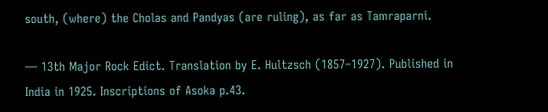south, (where) the Cholas and Pandyas (are ruling), as far as Tamraparni.

— 13th Major Rock Edict. Translation by E. Hultzsch (1857–1927). Published in India in 1925. Inscriptions of Asoka p.43.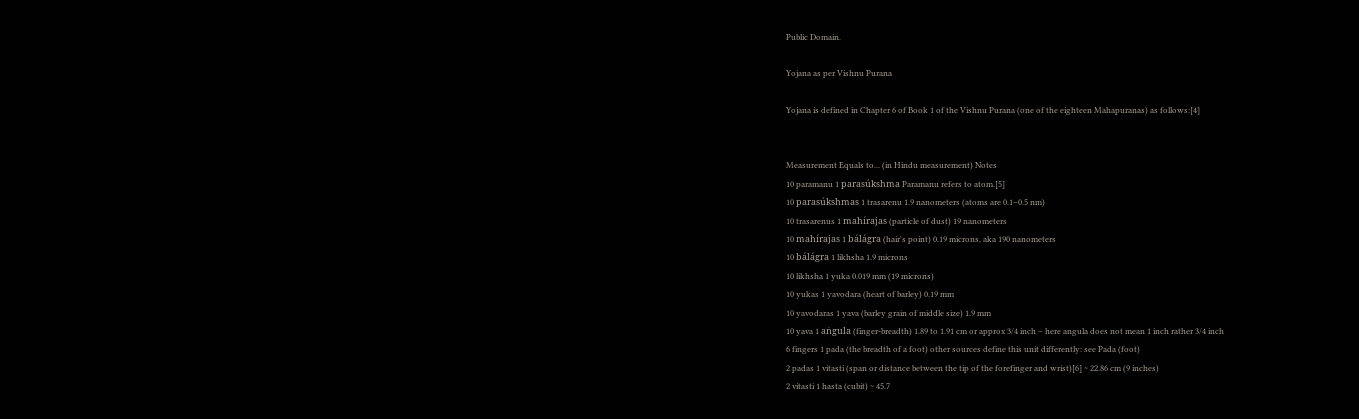Public Domain.

Yojana as per Vishnu Purana

Yojana is defined in Chapter 6 of Book 1 of the Vishnu Purana (one of the eighteen Mahapuranas) as follows:[4]


Measurement Equals to... (in Hindu measurement) Notes
10 paramanu 1 parasúkshma Paramanu refers to atom.[5]
10 parasúkshmas 1 trasarenu 1.9 nanometers (atoms are 0.1–0.5 nm)
10 trasarenus 1 mahírajas (particle of dust) 19 nanometers
10 mahírajas 1 bálágra (hair's point) 0.19 microns, aka 190 nanometers
10 bálágra 1 likhsha 1.9 microns
10 likhsha 1 yuka 0.019 mm (19 microns)
10 yukas 1 yavodara (heart of barley) 0.19 mm
10 yavodaras 1 yava (barley grain of middle size) 1.9 mm
10 yava 1 aṅgula (finger-breadth) 1.89 to 1.91 cm or approx 3/4 inch – here angula does not mean 1 inch rather 3/4 inch
6 fingers 1 pada (the breadth of a foot) other sources define this unit differently: see Pada (foot)
2 padas 1 vitasti (span or distance between the tip of the forefinger and wrist)[6] ~ 22.86 cm (9 inches)
2 vitasti 1 hasta (cubit) ~ 45.7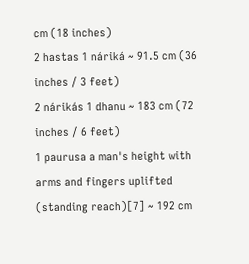cm (18 inches)
2 hastas 1 náriká ~ 91.5 cm (36 inches / 3 feet)
2 nárikás 1 dhanu ~ 183 cm (72 inches / 6 feet)
1 paurusa a man's height with arms and fingers uplifted (standing reach)[7] ~ 192 cm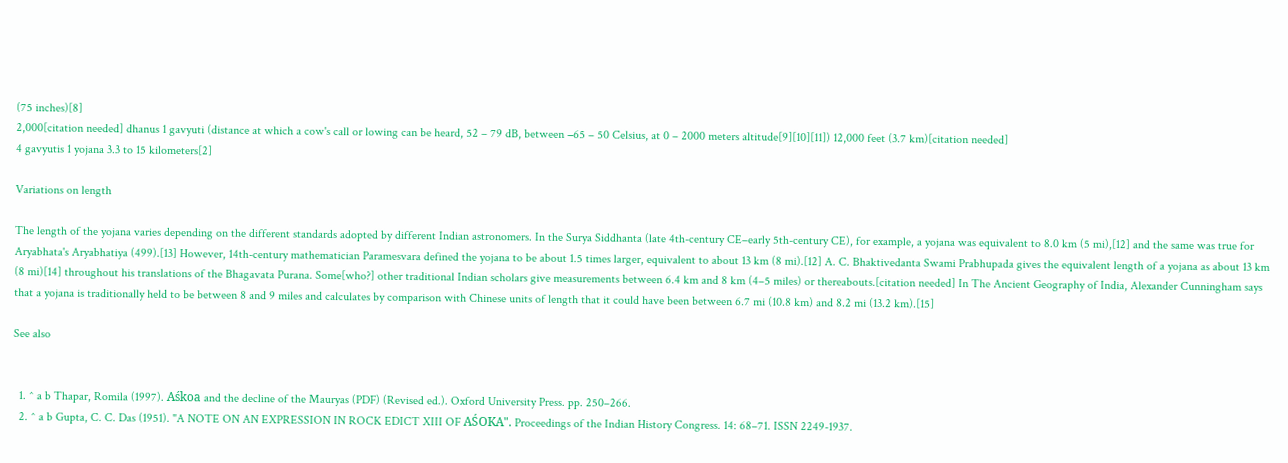(75 inches)[8]
2,000[citation needed] dhanus 1 gavyuti (distance at which a cow's call or lowing can be heard, 52 – 79 dB, between −65 – 50 Celsius, at 0 – 2000 meters altitude[9][10][11]) 12,000 feet (3.7 km)[citation needed]
4 gavyutis 1 yojana 3.3 to 15 kilometers[2]

Variations on length

The length of the yojana varies depending on the different standards adopted by different Indian astronomers. In the Surya Siddhanta (late 4th-century CE–early 5th-century CE), for example, a yojana was equivalent to 8.0 km (5 mi),[12] and the same was true for Aryabhata's Aryabhatiya (499).[13] However, 14th-century mathematician Paramesvara defined the yojana to be about 1.5 times larger, equivalent to about 13 km (8 mi).[12] A. C. Bhaktivedanta Swami Prabhupada gives the equivalent length of a yojana as about 13 km (8 mi)[14] throughout his translations of the Bhagavata Purana. Some[who?] other traditional Indian scholars give measurements between 6.4 km and 8 km (4–5 miles) or thereabouts.[citation needed] In The Ancient Geography of India, Alexander Cunningham says that a yojana is traditionally held to be between 8 and 9 miles and calculates by comparison with Chinese units of length that it could have been between 6.7 mi (10.8 km) and 8.2 mi (13.2 km).[15]

See also


  1. ^ a b Thapar, Romila (1997). Aśkoa and the decline of the Mauryas (PDF) (Revised ed.). Oxford University Press. pp. 250–266.
  2. ^ a b Gupta, C. C. Das (1951). "A NOTE ON AN EXPRESSION IN ROCK EDICT XIII OF AŚOKA". Proceedings of the Indian History Congress. 14: 68–71. ISSN 2249-1937.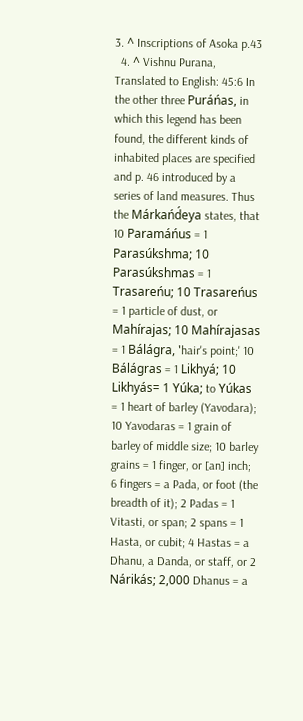3. ^ Inscriptions of Asoka p.43
  4. ^ Vishnu Purana, Translated to English: 45:6 In the other three Puráńas, in which this legend has been found, the different kinds of inhabited places are specified and p. 46 introduced by a series of land measures. Thus the Márkańd́eya states, that 10 Paramáńus = 1 Parasúkshma; 10 Parasúkshmas = 1 Trasareńu; 10 Trasareńus = 1 particle of dust, or Mahírajas; 10 Mahírajasas = 1 Bálágra, 'hair's point;' 10 Bálágras = 1 Likhyá; 10 Likhyás= 1 Yúka; to Yúkas = 1 heart of barley (Yavodara); 10 Yavodaras = 1 grain of barley of middle size; 10 barley grains = 1 finger, or [an] inch; 6 fingers = a Pada, or foot (the breadth of it); 2 Padas = 1 Vitasti, or span; 2 spans = 1 Hasta, or cubit; 4 Hastas = a Dhanu, a Danda, or staff, or 2 Nárikás; 2,000 Dhanus = a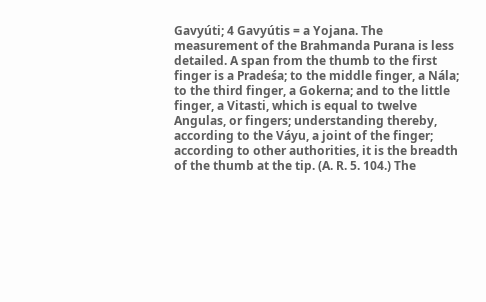Gavyúti; 4 Gavyútis = a Yojana. The measurement of the Brahmanda Purana is less detailed. A span from the thumb to the first finger is a Pradeśa; to the middle finger, a Nála; to the third finger, a Gokerna; and to the little finger, a Vitasti, which is equal to twelve Angulas, or fingers; understanding thereby, according to the Váyu, a joint of the finger; according to other authorities, it is the breadth of the thumb at the tip. (A. R. 5. 104.) The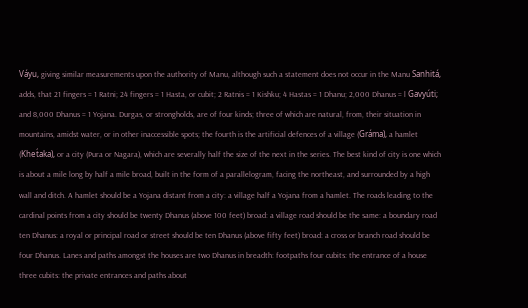Váyu, giving similar measurements upon the authority of Manu, although such a statement does not occur in the Manu Sanhitá, adds, that 21 fingers = 1 Ratni; 24 fingers = 1 Hasta, or cubit; 2 Ratnis = 1 Kishku; 4 Hastas = 1 Dhanu; 2,000 Dhanus = l Gavyúti; and 8,000 Dhanus = 1 Yojana. Durgas, or strongholds, are of four kinds; three of which are natural, from, their situation in mountains, amidst water, or in other inaccessible spots; the fourth is the artificial defences of a village (Gráma), a hamlet (Khet́aka), or a city (Pura or Nagara), which are severally half the size of the next in the series. The best kind of city is one which is about a mile long by half a mile broad, built in the form of a parallelogram, facing the northeast, and surrounded by a high wall and ditch. A hamlet should be a Yojana distant from a city: a village half a Yojana from a hamlet. The roads leading to the cardinal points from a city should be twenty Dhanus (above 100 feet) broad: a village road should be the same: a boundary road ten Dhanus: a royal or principal road or street should be ten Dhanus (above fifty feet) broad: a cross or branch road should be four Dhanus. Lanes and paths amongst the houses are two Dhanus in breadth: footpaths four cubits: the entrance of a house three cubits: the private entrances and paths about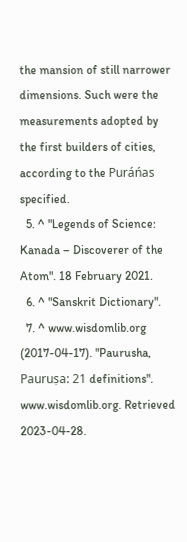the mansion of still narrower dimensions. Such were the measurements adopted by the first builders of cities, according to the Puráńas specified.
  5. ^ "Legends of Science: Kanada – Discoverer of the Atom". 18 February 2021.
  6. ^ "Sanskrit Dictionary".
  7. ^ www.wisdomlib.org (2017-04-17). "Paurusha, Pauruṣa: 21 definitions". www.wisdomlib.org. Retrieved 2023-04-28.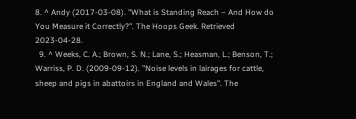8. ^ Andy (2017-03-08). "What is Standing Reach – And How do You Measure it Correctly?". The Hoops Geek. Retrieved 2023-04-28.
  9. ^ Weeks, C. A.; Brown, S. N.; Lane, S.; Heasman, L.; Benson, T.; Warriss, P. D. (2009-09-12). "Noise levels in lairages for cattle, sheep and pigs in abattoirs in England and Wales". The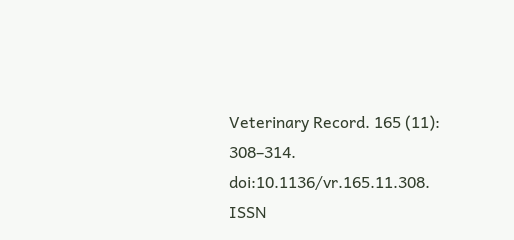Veterinary Record. 165 (11): 308–314. doi:10.1136/vr.165.11.308. ISSN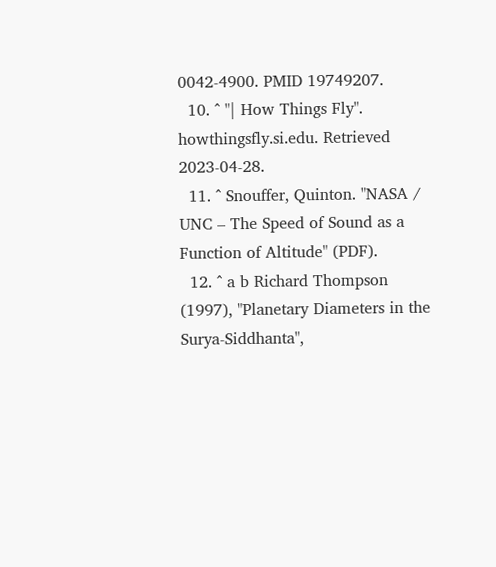0042-4900. PMID 19749207.
  10. ^ "| How Things Fly". howthingsfly.si.edu. Retrieved 2023-04-28.
  11. ^ Snouffer, Quinton. "NASA / UNC – The Speed of Sound as a Function of Altitude" (PDF).
  12. ^ a b Richard Thompson (1997), "Planetary Diameters in the Surya-Siddhanta",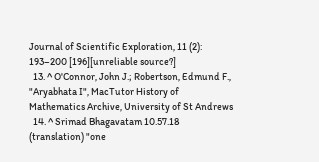Journal of Scientific Exploration, 11 (2): 193–200 [196][unreliable source?]
  13. ^ O'Connor, John J.; Robertson, Edmund F., "Aryabhata I", MacTutor History of Mathematics Archive, University of St Andrews
  14. ^ Srimad Bhagavatam 10.57.18 (translation) "one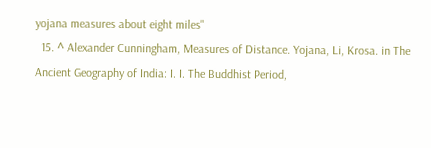yojana measures about eight miles"
  15. ^ Alexander Cunningham, Measures of Distance. Yojana, Li, Krosa. in The Ancient Geography of India: I. I. The Buddhist Period,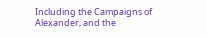Including the Campaigns of Alexander, and the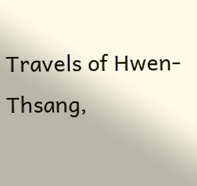Travels of Hwen-Thsang,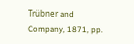Trübner and Company, 1871, pp.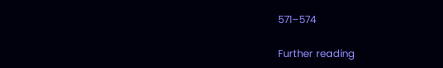571–574

Further reading